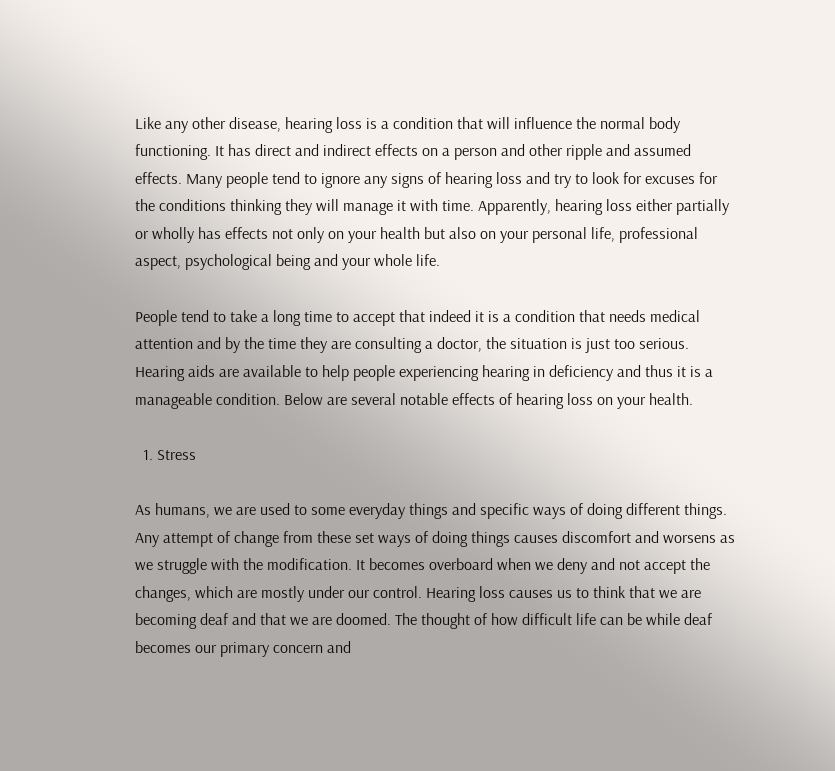Like any other disease, hearing loss is a condition that will influence the normal body functioning. It has direct and indirect effects on a person and other ripple and assumed effects. Many people tend to ignore any signs of hearing loss and try to look for excuses for the conditions thinking they will manage it with time. Apparently, hearing loss either partially or wholly has effects not only on your health but also on your personal life, professional aspect, psychological being and your whole life.

People tend to take a long time to accept that indeed it is a condition that needs medical attention and by the time they are consulting a doctor, the situation is just too serious. Hearing aids are available to help people experiencing hearing in deficiency and thus it is a manageable condition. Below are several notable effects of hearing loss on your health.

  1. Stress

As humans, we are used to some everyday things and specific ways of doing different things. Any attempt of change from these set ways of doing things causes discomfort and worsens as we struggle with the modification. It becomes overboard when we deny and not accept the changes, which are mostly under our control. Hearing loss causes us to think that we are becoming deaf and that we are doomed. The thought of how difficult life can be while deaf becomes our primary concern and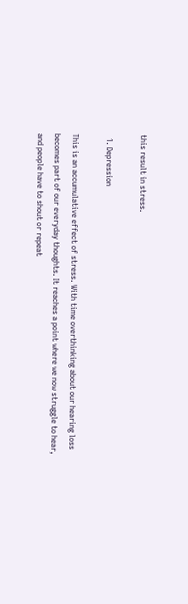this result in stress.

  1. Depression

This is an accumulative effect of stress. With time overthinking about our hearing loss becomes part of our everyday thoughts. It reaches a point where we now struggle to hear, and people have to shout or repeat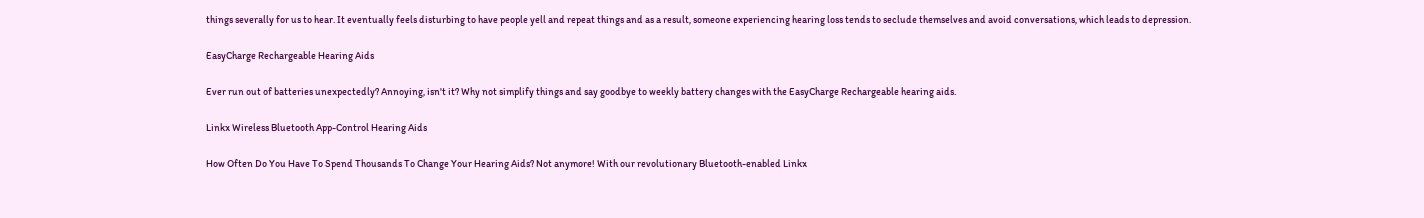things severally for us to hear. It eventually feels disturbing to have people yell and repeat things and as a result, someone experiencing hearing loss tends to seclude themselves and avoid conversations, which leads to depression.

EasyCharge Rechargeable Hearing Aids

Ever run out of batteries unexpectedly? Annoying, isn't it? Why not simplify things and say goodbye to weekly battery changes with the EasyCharge Rechargeable hearing aids.

Linkx Wireless Bluetooth App-Control Hearing Aids

How Often Do You Have To Spend Thousands To Change Your Hearing Aids? Not anymore! With our revolutionary Bluetooth-enabled Linkx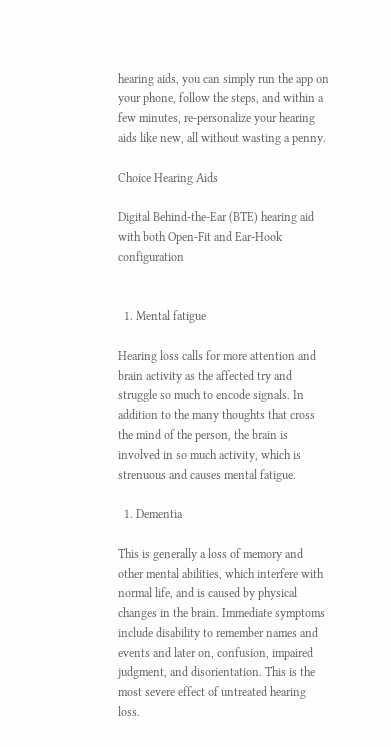hearing aids, you can simply run the app on your phone, follow the steps, and within a few minutes, re-personalize your hearing aids like new, all without wasting a penny.

Choice Hearing Aids

Digital Behind-the-Ear (BTE) hearing aid with both Open-Fit and Ear-Hook configuration


  1. Mental fatigue

Hearing loss calls for more attention and brain activity as the affected try and struggle so much to encode signals. In addition to the many thoughts that cross the mind of the person, the brain is involved in so much activity, which is strenuous and causes mental fatigue.

  1. Dementia

This is generally a loss of memory and other mental abilities, which interfere with normal life, and is caused by physical changes in the brain. Immediate symptoms include disability to remember names and events and later on, confusion, impaired judgment, and disorientation. This is the most severe effect of untreated hearing loss.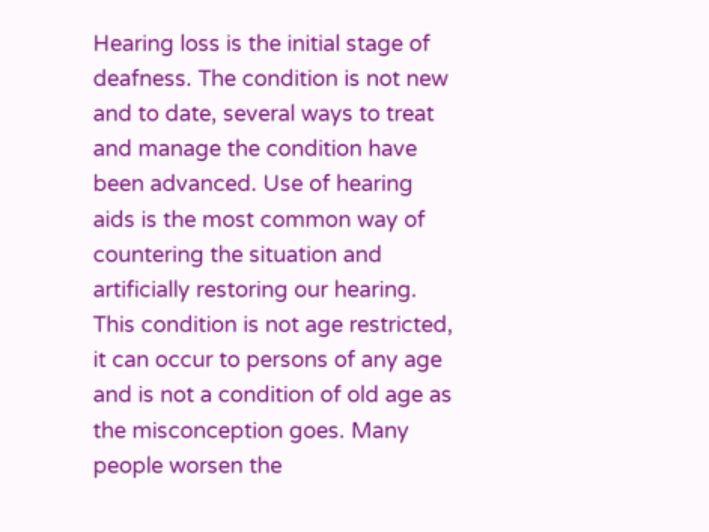Hearing loss is the initial stage of deafness. The condition is not new and to date, several ways to treat and manage the condition have been advanced. Use of hearing aids is the most common way of countering the situation and artificially restoring our hearing. This condition is not age restricted, it can occur to persons of any age and is not a condition of old age as the misconception goes. Many people worsen the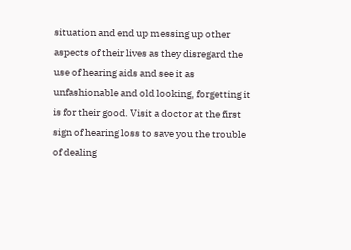situation and end up messing up other aspects of their lives as they disregard the use of hearing aids and see it as unfashionable and old looking, forgetting it is for their good. Visit a doctor at the first sign of hearing loss to save you the trouble of dealing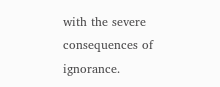with the severe consequences of ignorance.